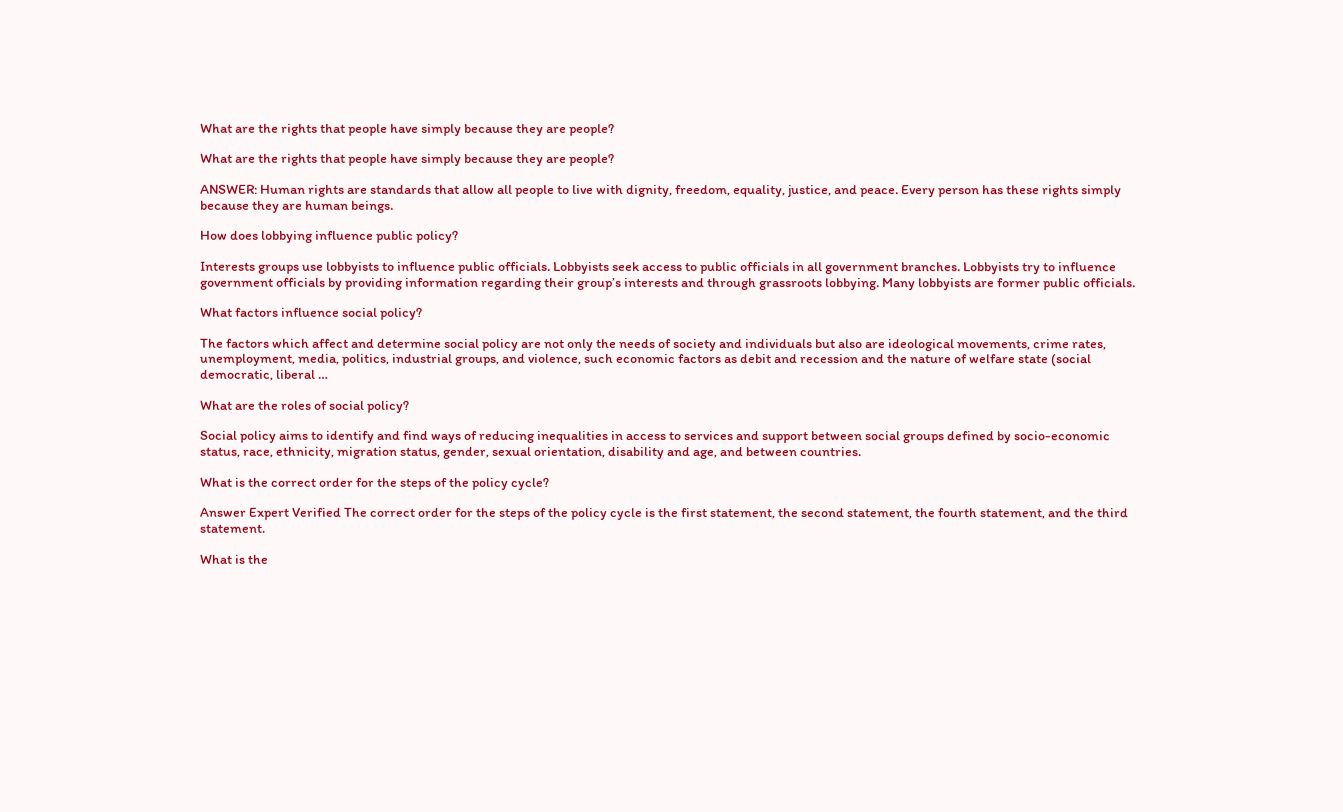What are the rights that people have simply because they are people?

What are the rights that people have simply because they are people?

ANSWER: Human rights are standards that allow all people to live with dignity, freedom, equality, justice, and peace. Every person has these rights simply because they are human beings.

How does lobbying influence public policy?

Interests groups use lobbyists to influence public officials. Lobbyists seek access to public officials in all government branches. Lobbyists try to influence government officials by providing information regarding their group’s interests and through grassroots lobbying. Many lobbyists are former public officials.

What factors influence social policy?

The factors which affect and determine social policy are not only the needs of society and individuals but also are ideological movements, crime rates, unemployment, media, politics, industrial groups, and violence, such economic factors as debit and recession and the nature of welfare state (social democratic, liberal …

What are the roles of social policy?

Social policy aims to identify and find ways of reducing inequalities in access to services and support between social groups defined by socio-economic status, race, ethnicity, migration status, gender, sexual orientation, disability and age, and between countries.

What is the correct order for the steps of the policy cycle?

Answer Expert Verified The correct order for the steps of the policy cycle is the first statement, the second statement, the fourth statement, and the third statement.

What is the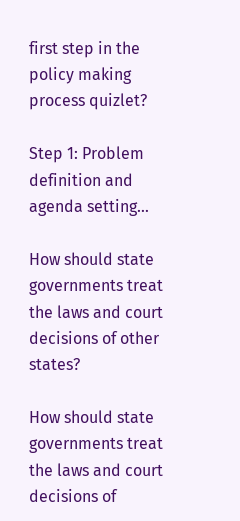first step in the policy making process quizlet?

Step 1: Problem definition and agenda setting…

How should state governments treat the laws and court decisions of other states?

How should state governments treat the laws and court decisions of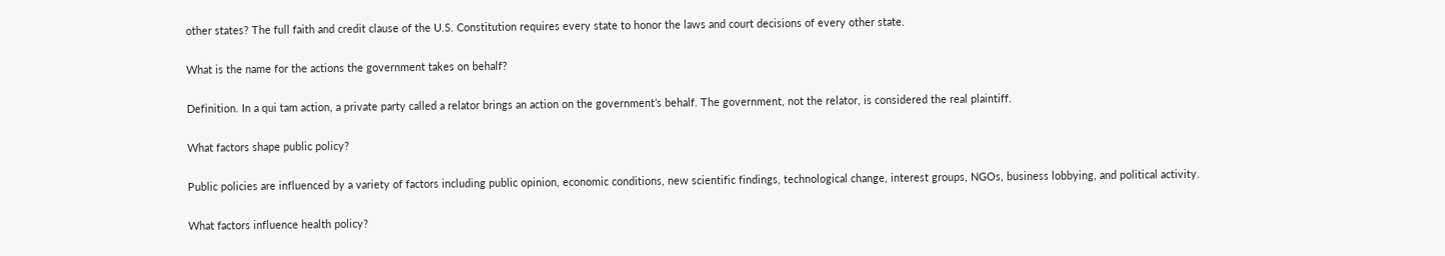other states? The full faith and credit clause of the U.S. Constitution requires every state to honor the laws and court decisions of every other state.

What is the name for the actions the government takes on behalf?

Definition. In a qui tam action, a private party called a relator brings an action on the government’s behalf. The government, not the relator, is considered the real plaintiff.

What factors shape public policy?

Public policies are influenced by a variety of factors including public opinion, economic conditions, new scientific findings, technological change, interest groups, NGOs, business lobbying, and political activity.

What factors influence health policy?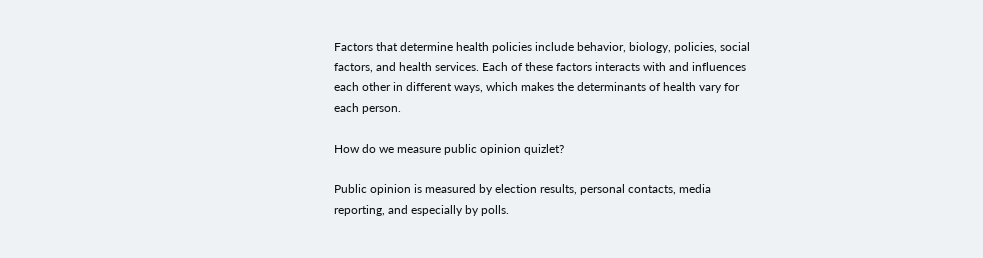Factors that determine health policies include behavior, biology, policies, social factors, and health services. Each of these factors interacts with and influences each other in different ways, which makes the determinants of health vary for each person.

How do we measure public opinion quizlet?

Public opinion is measured by election results, personal contacts, media reporting, and especially by polls.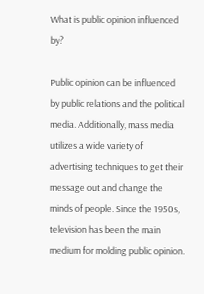What is public opinion influenced by?

Public opinion can be influenced by public relations and the political media. Additionally, mass media utilizes a wide variety of advertising techniques to get their message out and change the minds of people. Since the 1950s, television has been the main medium for molding public opinion.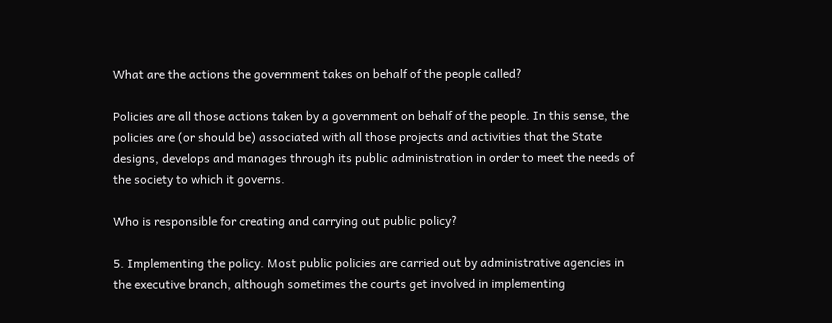What are the actions the government takes on behalf of the people called?

Policies are all those actions taken by a government on behalf of the people. In this sense, the policies are (or should be) associated with all those projects and activities that the State designs, develops and manages through its public administration in order to meet the needs of the society to which it governs.

Who is responsible for creating and carrying out public policy?

5. Implementing the policy. Most public policies are carried out by administrative agencies in the executive branch, although sometimes the courts get involved in implementing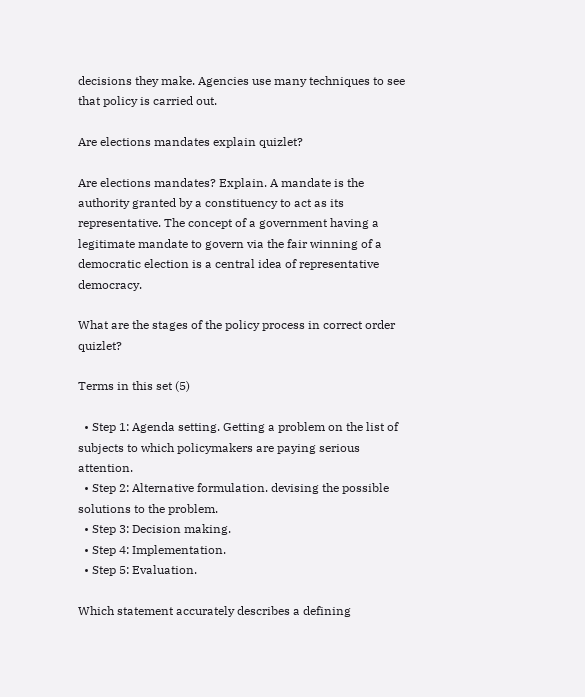decisions they make. Agencies use many techniques to see that policy is carried out.

Are elections mandates explain quizlet?

Are elections mandates? Explain. A mandate is the authority granted by a constituency to act as its representative. The concept of a government having a legitimate mandate to govern via the fair winning of a democratic election is a central idea of representative democracy.

What are the stages of the policy process in correct order quizlet?

Terms in this set (5)

  • Step 1: Agenda setting. Getting a problem on the list of subjects to which policymakers are paying serious attention.
  • Step 2: Alternative formulation. devising the possible solutions to the problem.
  • Step 3: Decision making.
  • Step 4: Implementation.
  • Step 5: Evaluation.

Which statement accurately describes a defining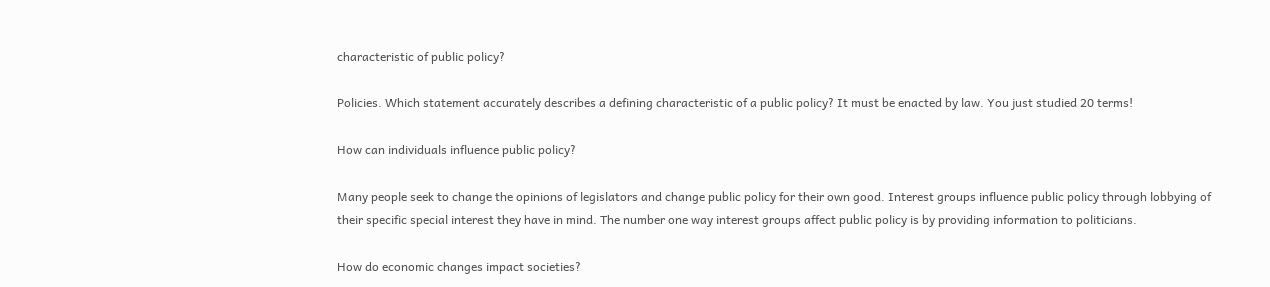characteristic of public policy?

Policies. Which statement accurately describes a defining characteristic of a public policy? It must be enacted by law. You just studied 20 terms!

How can individuals influence public policy?

Many people seek to change the opinions of legislators and change public policy for their own good. Interest groups influence public policy through lobbying of their specific special interest they have in mind. The number one way interest groups affect public policy is by providing information to politicians.

How do economic changes impact societies?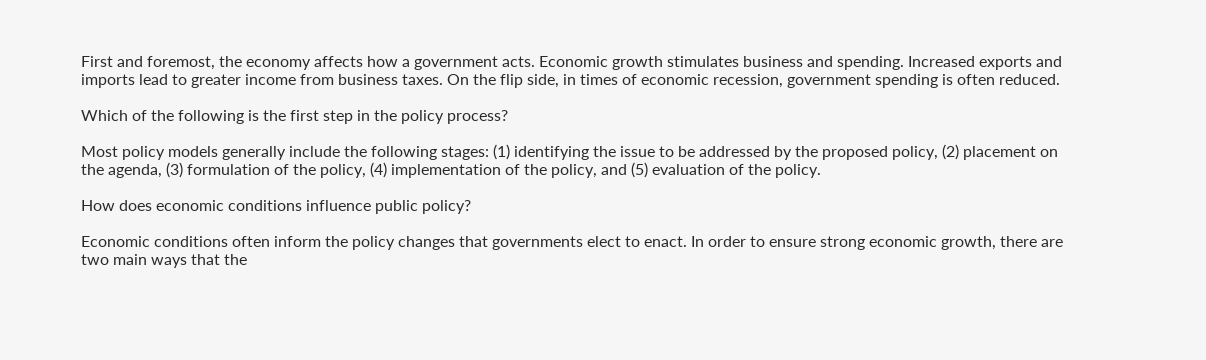First and foremost, the economy affects how a government acts. Economic growth stimulates business and spending. Increased exports and imports lead to greater income from business taxes. On the flip side, in times of economic recession, government spending is often reduced.

Which of the following is the first step in the policy process?

Most policy models generally include the following stages: (1) identifying the issue to be addressed by the proposed policy, (2) placement on the agenda, (3) formulation of the policy, (4) implementation of the policy, and (5) evaluation of the policy.

How does economic conditions influence public policy?

Economic conditions often inform the policy changes that governments elect to enact. In order to ensure strong economic growth, there are two main ways that the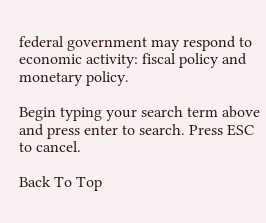federal government may respond to economic activity: fiscal policy and monetary policy.

Begin typing your search term above and press enter to search. Press ESC to cancel.

Back To Top